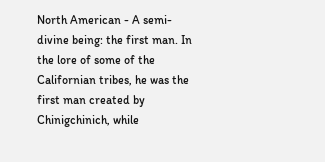North American - A semi-divine being: the first man. In the lore of some of the Californian tribes, he was the first man created by Chinigchinich, while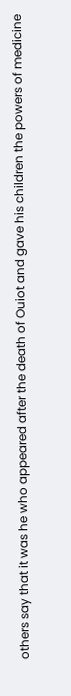others say that it was he who appeared after the death of Ouiot and gave his children the powers of medicine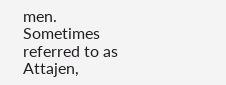men. Sometimes referred to as Attajen,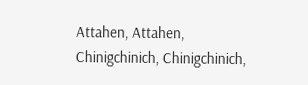Attahen, Attahen, Chinigchinich, Chinigchinich,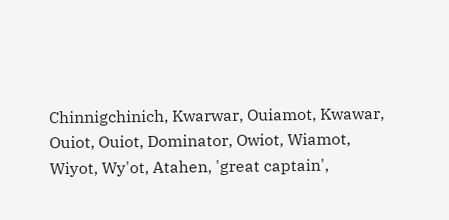Chinnigchinich, Kwarwar, Ouiamot, Kwawar, Ouiot, Ouiot, Dominator, Owiot, Wiamot, Wiyot, Wy'ot, Atahen, 'great captain',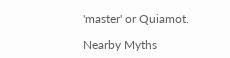'master' or Quiamot.

Nearby Myths